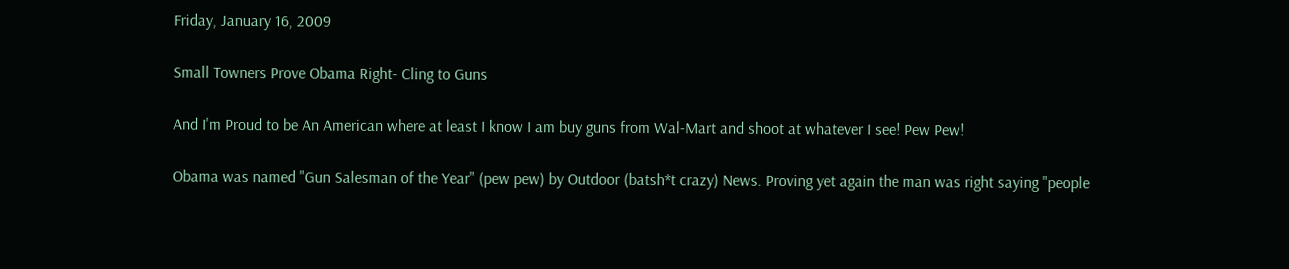Friday, January 16, 2009

Small Towners Prove Obama Right- Cling to Guns

And I'm Proud to be An American where at least I know I am buy guns from Wal-Mart and shoot at whatever I see! Pew Pew!

Obama was named "Gun Salesman of the Year" (pew pew) by Outdoor (batsh*t crazy) News. Proving yet again the man was right saying "people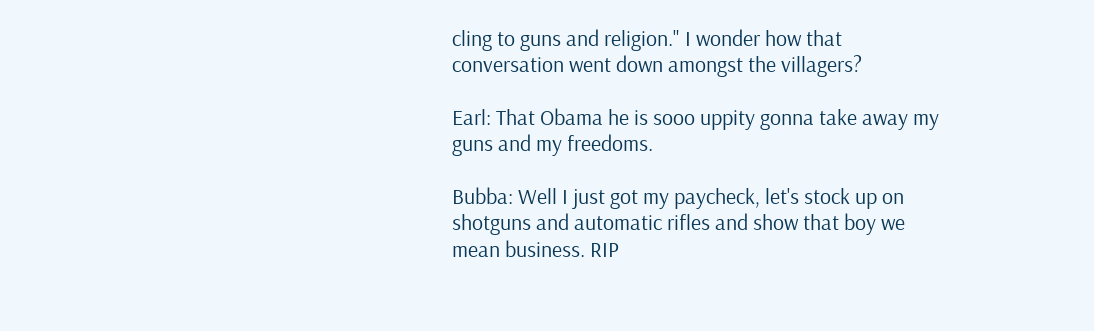cling to guns and religion." I wonder how that conversation went down amongst the villagers?

Earl: That Obama he is sooo uppity gonna take away my guns and my freedoms.

Bubba: Well I just got my paycheck, let's stock up on shotguns and automatic rifles and show that boy we mean business. RIP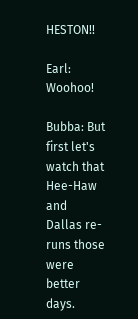HESTON!!

Earl: Woohoo!

Bubba: But first let's watch that Hee-Haw and Dallas re-runs those were better days.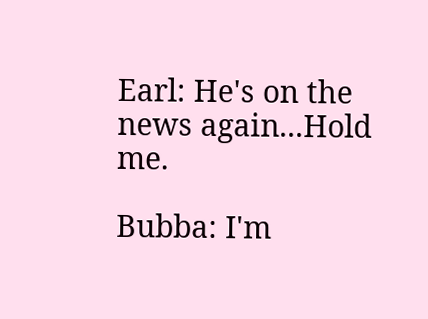Earl: He's on the news again...Hold me.

Bubba: I'm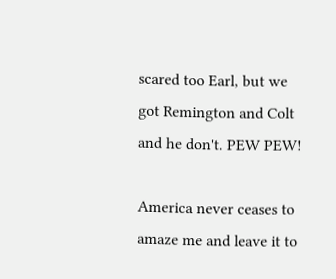scared too Earl, but we got Remington and Colt and he don't. PEW PEW!

America never ceases to amaze me and leave it to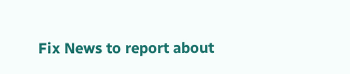Fix News to report about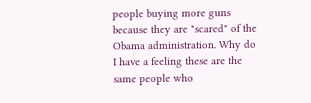people buying more guns because they are "scared" of the Obama administration. Why do I have a feeling these are the same people who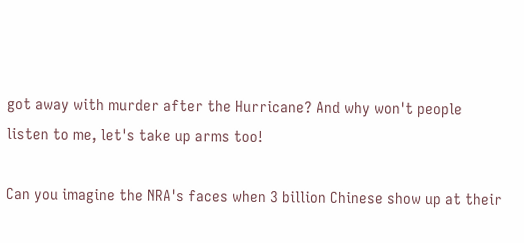got away with murder after the Hurricane? And why won't people listen to me, let's take up arms too!

Can you imagine the NRA's faces when 3 billion Chinese show up at their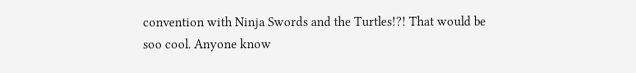convention with Ninja Swords and the Turtles!?! That would be soo cool. Anyone know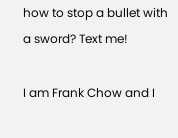how to stop a bullet with a sword? Text me!

I am Frank Chow and I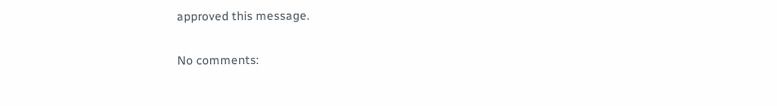approved this message.

No comments: